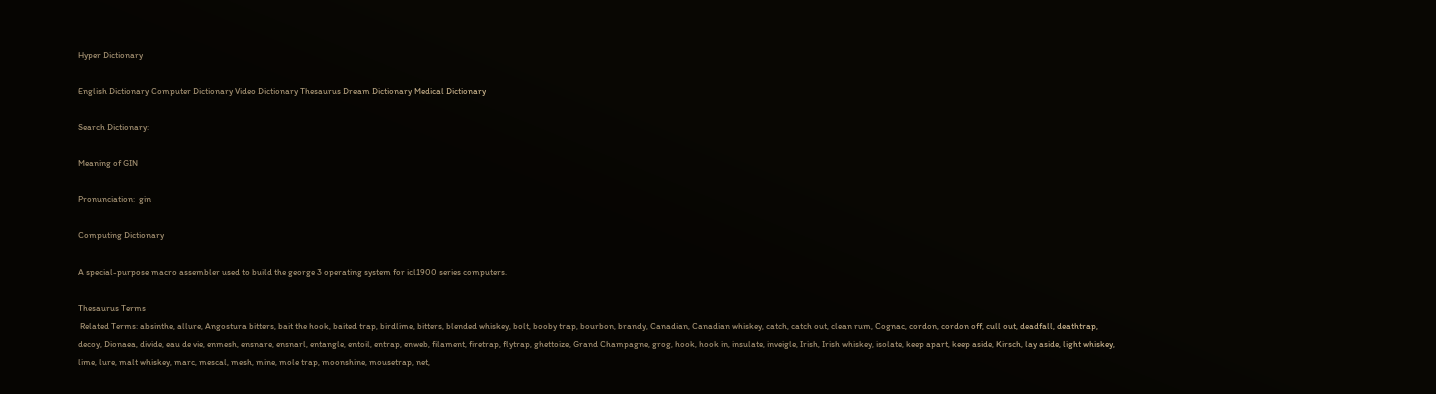Hyper Dictionary

English Dictionary Computer Dictionary Video Dictionary Thesaurus Dream Dictionary Medical Dictionary

Search Dictionary:

Meaning of GIN

Pronunciation:  gin

Computing Dictionary

A special-purpose macro assembler used to build the george 3 operating system for icl1900 series computers.

Thesaurus Terms
 Related Terms: absinthe, allure, Angostura bitters, bait the hook, baited trap, birdlime, bitters, blended whiskey, bolt, booby trap, bourbon, brandy, Canadian, Canadian whiskey, catch, catch out, clean rum, Cognac, cordon, cordon off, cull out, deadfall, deathtrap, decoy, Dionaea, divide, eau de vie, enmesh, ensnare, ensnarl, entangle, entoil, entrap, enweb, filament, firetrap, flytrap, ghettoize, Grand Champagne, grog, hook, hook in, insulate, inveigle, Irish, Irish whiskey, isolate, keep apart, keep aside, Kirsch, lay aside, light whiskey, lime, lure, malt whiskey, marc, mescal, mesh, mine, mole trap, moonshine, mousetrap, net,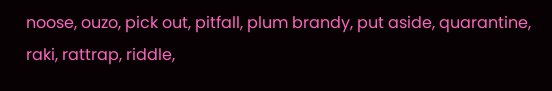noose, ouzo, pick out, pitfall, plum brandy, put aside, quarantine, raki, rattrap, riddle,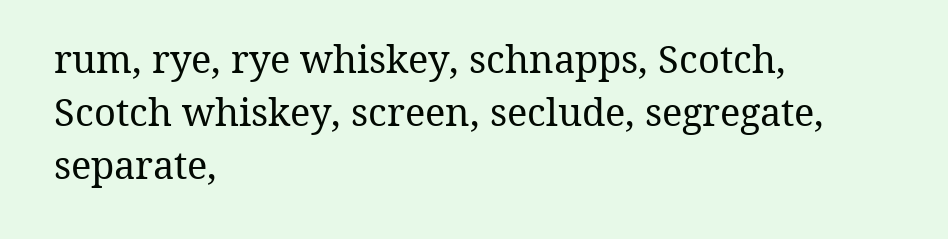rum, rye, rye whiskey, schnapps, Scotch, Scotch whiskey, screen, seclude, segregate, separate,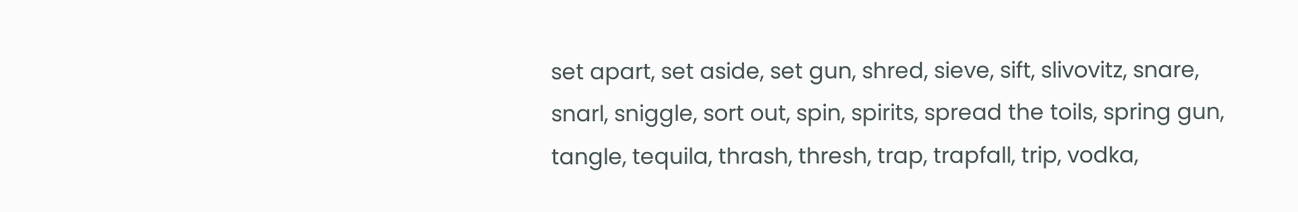set apart, set aside, set gun, shred, sieve, sift, slivovitz, snare, snarl, sniggle, sort out, spin, spirits, spread the toils, spring gun, tangle, tequila, thrash, thresh, trap, trapfall, trip, vodka,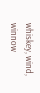whiskey, wind, winnow